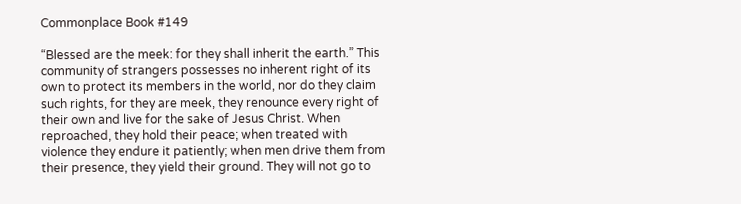Commonplace Book #149

“Blessed are the meek: for they shall inherit the earth.” This community of strangers possesses no inherent right of its own to protect its members in the world, nor do they claim such rights, for they are meek, they renounce every right of their own and live for the sake of Jesus Christ. When reproached, they hold their peace; when treated with violence they endure it patiently; when men drive them from their presence, they yield their ground. They will not go to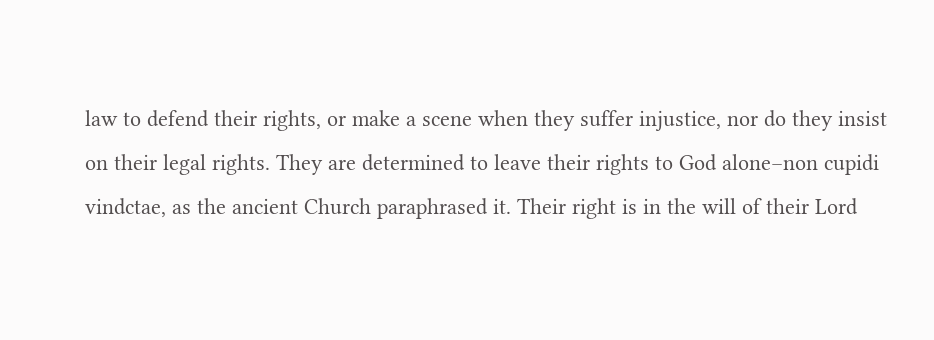law to defend their rights, or make a scene when they suffer injustice, nor do they insist on their legal rights. They are determined to leave their rights to God alone–non cupidi vindctae, as the ancient Church paraphrased it. Their right is in the will of their Lord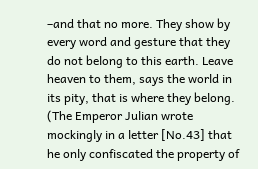–and that no more. They show by every word and gesture that they do not belong to this earth. Leave heaven to them, says the world in its pity, that is where they belong. (The Emperor Julian wrote mockingly in a letter [No.43] that he only confiscated the property of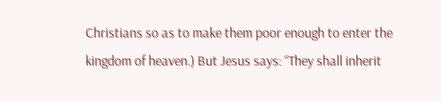Christians so as to make them poor enough to enter the kingdom of heaven.) But Jesus says: “They shall inherit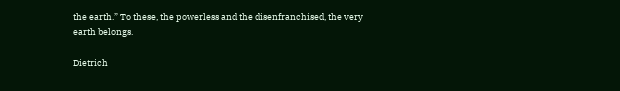the earth.” To these, the powerless and the disenfranchised, the very earth belongs.

Dietrich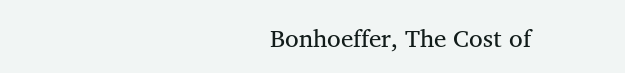Bonhoeffer, The Cost of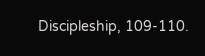Discipleship, 109-110.